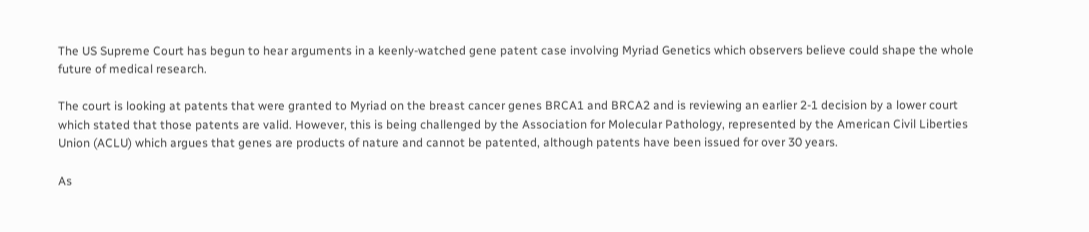The US Supreme Court has begun to hear arguments in a keenly-watched gene patent case involving Myriad Genetics which observers believe could shape the whole future of medical research.

The court is looking at patents that were granted to Myriad on the breast cancer genes BRCA1 and BRCA2 and is reviewing an earlier 2-1 decision by a lower court which stated that those patents are valid. However, this is being challenged by the Association for Molecular Pathology, represented by the American Civil Liberties Union (ACLU) which argues that genes are products of nature and cannot be patented, although patents have been issued for over 30 years.

As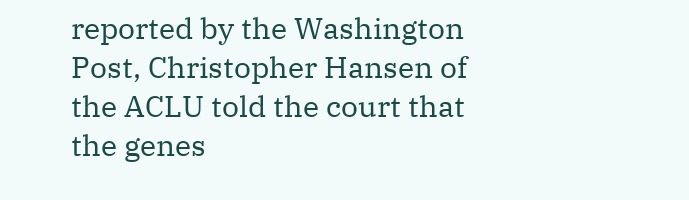reported by the Washington Post, Christopher Hansen of the ACLU told the court that the genes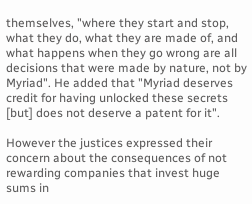themselves, "where they start and stop, what they do, what they are made of, and what happens when they go wrong are all decisions that were made by nature, not by Myriad". He added that "Myriad deserves credit for having unlocked these secrets [but] does not deserve a patent for it".

However the justices expressed their concern about the consequences of not rewarding companies that invest huge sums in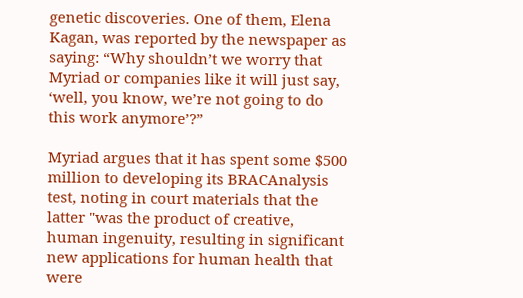genetic discoveries. One of them, Elena Kagan, was reported by the newspaper as saying: “Why shouldn’t we worry that Myriad or companies like it will just say, ‘well, you know, we’re not going to do this work anymore’?”

Myriad argues that it has spent some $500 million to developing its BRACAnalysis test, noting in court materials that the latter "was the product of creative, human ingenuity, resulting in significant new applications for human health that were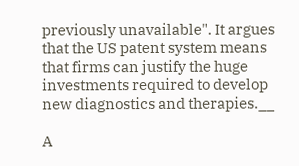previously unavailable". It argues that the US patent system means that firms can justify the huge investments required to develop new diagnostics and therapies.__

A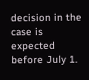decision in the case is expected before July 1.